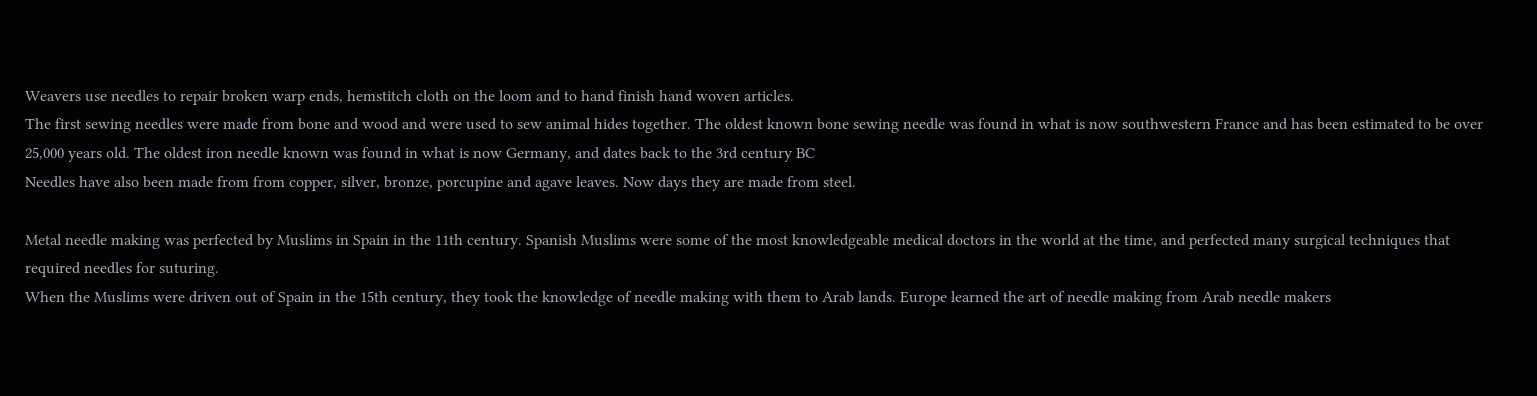Weavers use needles to repair broken warp ends, hemstitch cloth on the loom and to hand finish hand woven articles.
The first sewing needles were made from bone and wood and were used to sew animal hides together. The oldest known bone sewing needle was found in what is now southwestern France and has been estimated to be over 25,000 years old. The oldest iron needle known was found in what is now Germany, and dates back to the 3rd century BC
Needles have also been made from from copper, silver, bronze, porcupine and agave leaves. Now days they are made from steel.

Metal needle making was perfected by Muslims in Spain in the 11th century. Spanish Muslims were some of the most knowledgeable medical doctors in the world at the time, and perfected many surgical techniques that required needles for suturing.
When the Muslims were driven out of Spain in the 15th century, they took the knowledge of needle making with them to Arab lands. Europe learned the art of needle making from Arab needle makers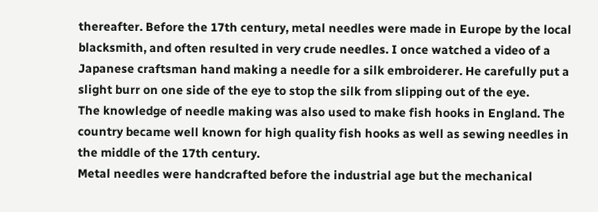thereafter. Before the 17th century, metal needles were made in Europe by the local blacksmith, and often resulted in very crude needles. I once watched a video of a Japanese craftsman hand making a needle for a silk embroiderer. He carefully put a slight burr on one side of the eye to stop the silk from slipping out of the eye.
The knowledge of needle making was also used to make fish hooks in England. The country became well known for high quality fish hooks as well as sewing needles in the middle of the 17th century.
Metal needles were handcrafted before the industrial age but the mechanical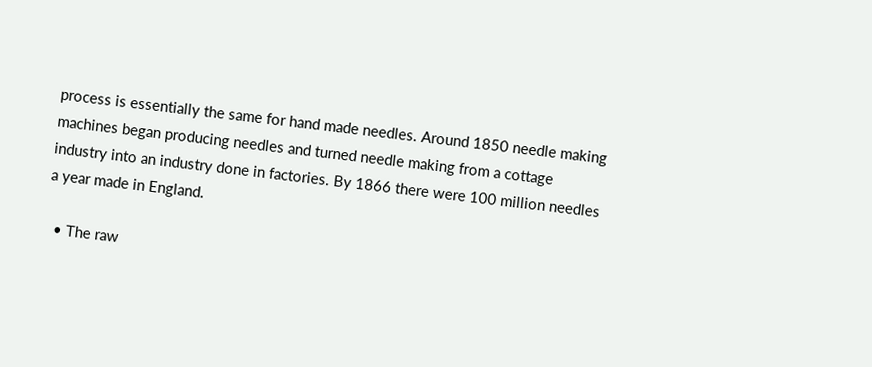process is essentially the same for hand made needles. Around 1850 needle making machines began producing needles and turned needle making from a cottage industry into an industry done in factories. By 1866 there were 100 million needles a year made in England.

  • The raw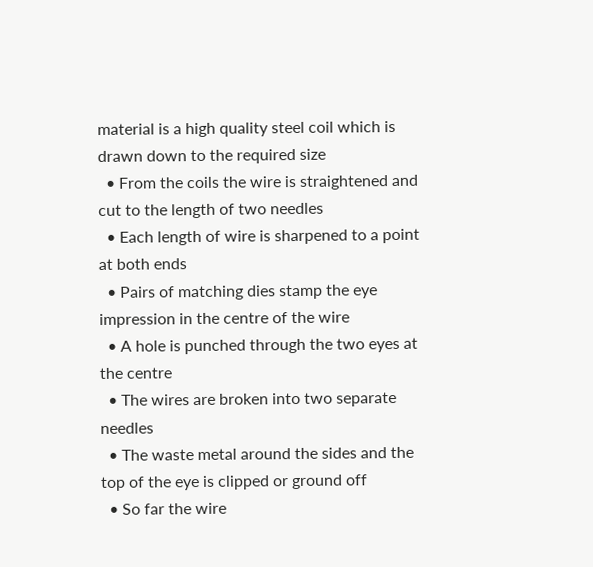material is a high quality steel coil which is drawn down to the required size
  • From the coils the wire is straightened and cut to the length of two needles
  • Each length of wire is sharpened to a point at both ends
  • Pairs of matching dies stamp the eye impression in the centre of the wire
  • A hole is punched through the two eyes at the centre
  • The wires are broken into two separate needles
  • The waste metal around the sides and the top of the eye is clipped or ground off
  • So far the wire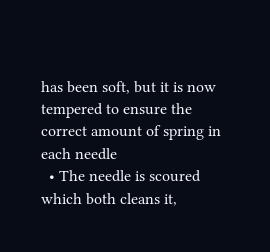has been soft, but it is now tempered to ensure the correct amount of spring in each needle
  • The needle is scoured which both cleans it,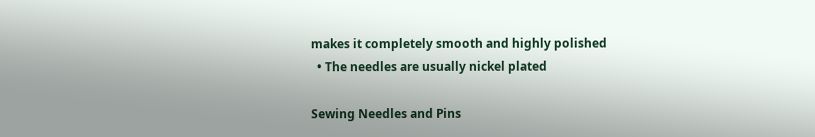makes it completely smooth and highly polished
  • The needles are usually nickel plated

Sewing Needles and Pins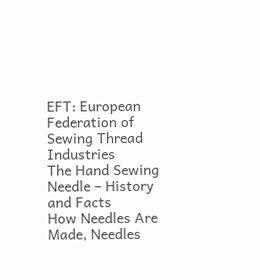EFT: European Federation of Sewing Thread Industries
The Hand Sewing Needle – History and Facts
How Needles Are Made, Needles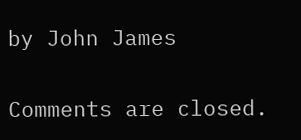by John James

Comments are closed.